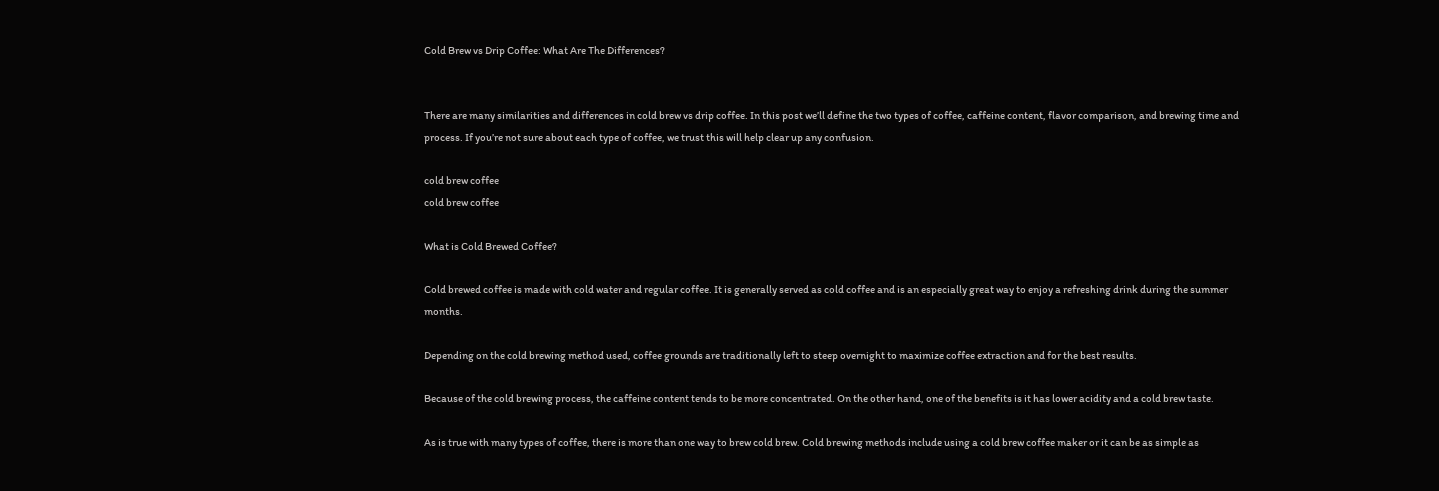Cold Brew vs Drip Coffee: What Are The Differences?


There are many similarities and differences in cold brew vs drip coffee. In this post we’ll define the two types of coffee, caffeine content, flavor comparison, and brewing time and process. If you’re not sure about each type of coffee, we trust this will help clear up any confusion.

cold brew coffee
cold brew coffee

What is Cold Brewed Coffee?

Cold brewed coffee is made with cold water and regular coffee. It is generally served as cold coffee and is an especially great way to enjoy a refreshing drink during the summer months.

Depending on the cold brewing method used, coffee grounds are traditionally left to steep overnight to maximize coffee extraction and for the best results.

Because of the cold brewing process, the caffeine content tends to be more concentrated. On the other hand, one of the benefits is it has lower acidity and a cold brew taste.

As is true with many types of coffee, there is more than one way to brew cold brew. Cold brewing methods include using a cold brew coffee maker or it can be as simple as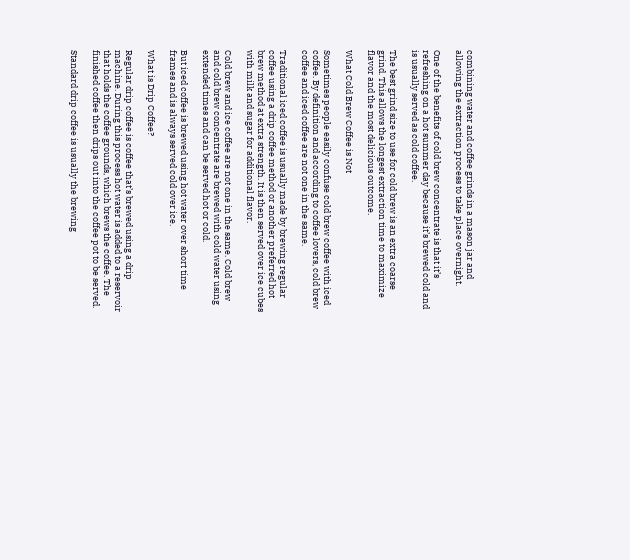combining water and coffee grinds in a mason jar and allowing the extraction process to take place overnight.

One of the benefits of cold brew concentrate is that it’s refreshing on a hot summer day because it’s brewed cold and is usually served as cold coffee.

The best grind size to use for cold brew is an extra coarse grind. This allows the longest extraction time to maximize flavor and the most delicious outcome.

What Cold Brew Coffee is Not

Sometimes people easily confuse cold brew coffee with iced coffee. By definition and according to coffee lovers, cold brew coffee and iced coffee are not one in the same.

Traditional iced coffee is usually made by brewing regular coffee using a drip coffee method or another preferred hot brew method at extra strength. It is then served over ice cubes with milk and sugar for additional flavor.

Cold brew and ice coffee are not one in the same. Cold brew and cold brew concentrate are brewed with cold water using extended times and can be served hot or cold.

But iced coffee is brewed using hot water over short time frames and is always served cold over ice.

What is Drip Coffee?

Regular drip coffee is coffee that’s brewed using a drip machine. During this process hot water is added to a reservoir that holds the coffee grounds, which brews the coffee. The finished coffee then drips out into the coffee pot to be served.

Standard drip coffee is usually the brewing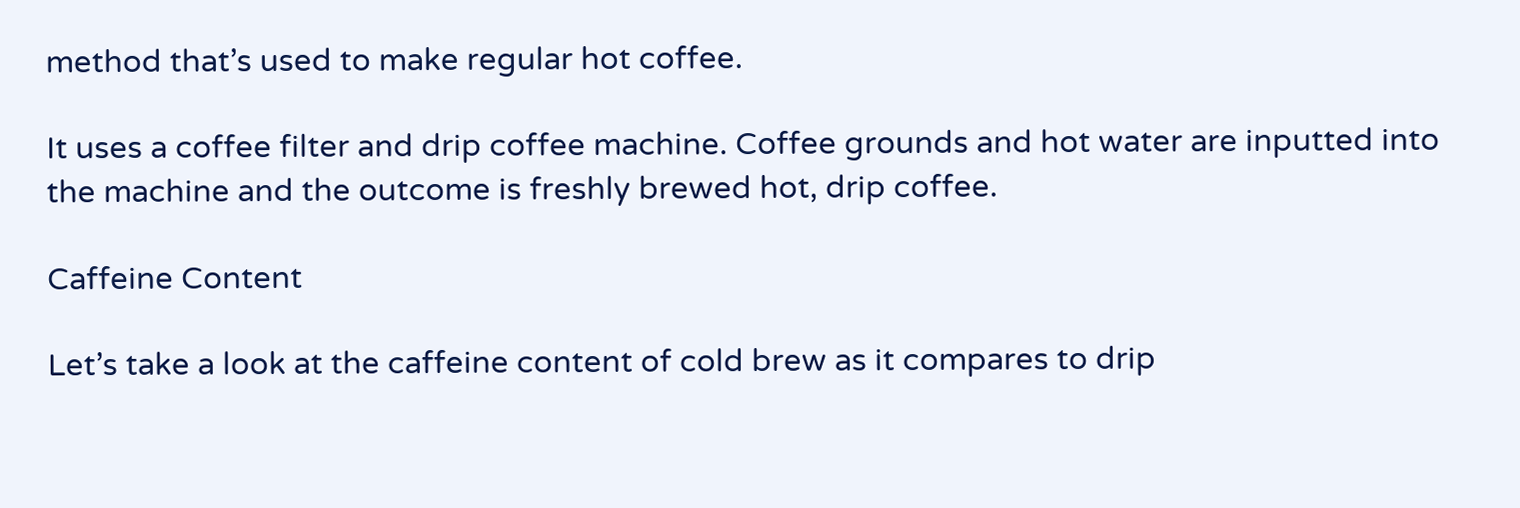method that’s used to make regular hot coffee.

It uses a coffee filter and drip coffee machine. Coffee grounds and hot water are inputted into the machine and the outcome is freshly brewed hot, drip coffee.

Caffeine Content

Let’s take a look at the caffeine content of cold brew as it compares to drip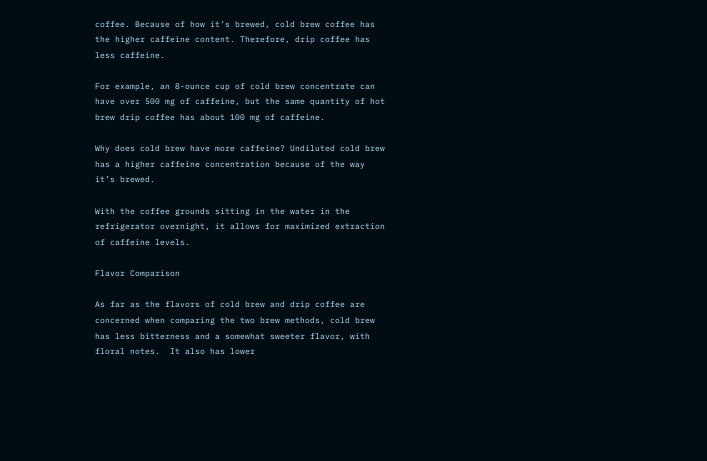coffee. Because of how it’s brewed, cold brew coffee has the higher caffeine content. Therefore, drip coffee has less caffeine.

For example, an 8-ounce cup of cold brew concentrate can have over 500 mg of caffeine, but the same quantity of hot brew drip coffee has about 100 mg of caffeine.

Why does cold brew have more caffeine? Undiluted cold brew has a higher caffeine concentration because of the way it’s brewed.

With the coffee grounds sitting in the water in the refrigerator overnight, it allows for maximized extraction of caffeine levels.

Flavor Comparison

As far as the flavors of cold brew and drip coffee are concerned when comparing the two brew methods, cold brew has less bitterness and a somewhat sweeter flavor, with floral notes.  It also has lower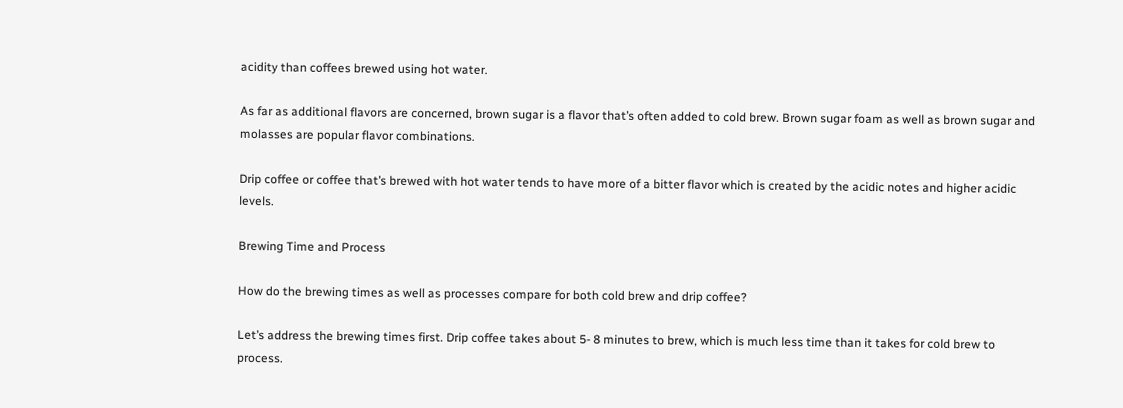acidity than coffees brewed using hot water.

As far as additional flavors are concerned, brown sugar is a flavor that’s often added to cold brew. Brown sugar foam as well as brown sugar and molasses are popular flavor combinations.

Drip coffee or coffee that’s brewed with hot water tends to have more of a bitter flavor which is created by the acidic notes and higher acidic levels.

Brewing Time and Process

How do the brewing times as well as processes compare for both cold brew and drip coffee?

Let’s address the brewing times first. Drip coffee takes about 5- 8 minutes to brew, which is much less time than it takes for cold brew to process.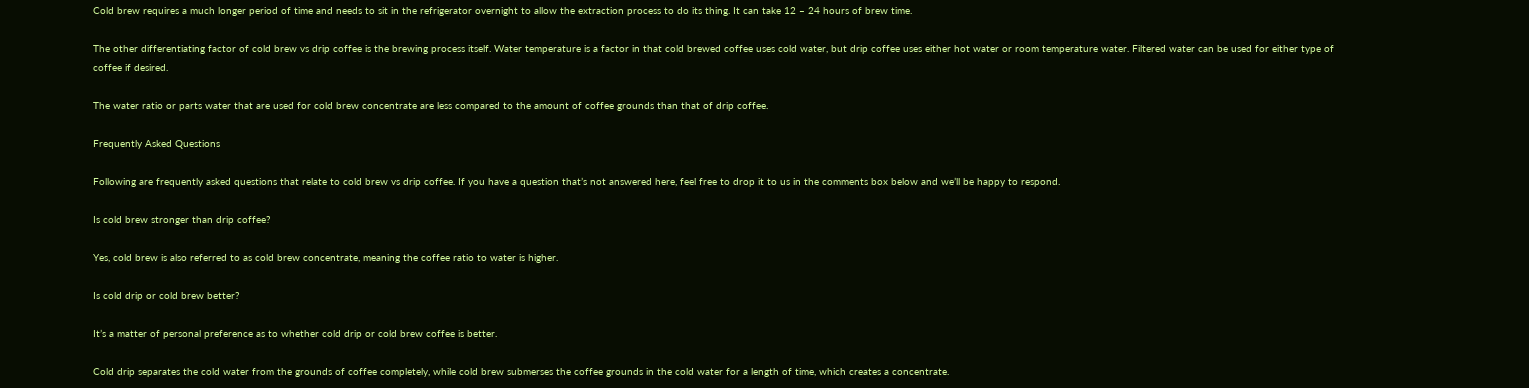Cold brew requires a much longer period of time and needs to sit in the refrigerator overnight to allow the extraction process to do its thing. It can take 12 – 24 hours of brew time.

The other differentiating factor of cold brew vs drip coffee is the brewing process itself. Water temperature is a factor in that cold brewed coffee uses cold water, but drip coffee uses either hot water or room temperature water. Filtered water can be used for either type of coffee if desired.

The water ratio or parts water that are used for cold brew concentrate are less compared to the amount of coffee grounds than that of drip coffee.

Frequently Asked Questions

Following are frequently asked questions that relate to cold brew vs drip coffee. If you have a question that’s not answered here, feel free to drop it to us in the comments box below and we’ll be happy to respond.

Is cold brew stronger than drip coffee?

Yes, cold brew is also referred to as cold brew concentrate, meaning the coffee ratio to water is higher.

Is cold drip or cold brew better?

It’s a matter of personal preference as to whether cold drip or cold brew coffee is better.

Cold drip separates the cold water from the grounds of coffee completely, while cold brew submerses the coffee grounds in the cold water for a length of time, which creates a concentrate.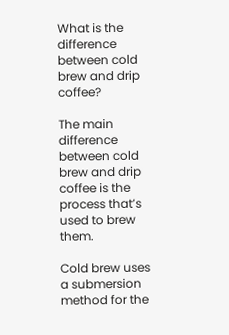What is the difference between cold brew and drip coffee?

The main difference between cold brew and drip coffee is the process that’s used to brew them.

Cold brew uses a submersion method for the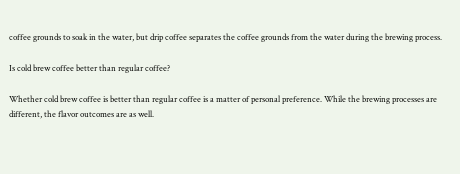coffee grounds to soak in the water, but drip coffee separates the coffee grounds from the water during the brewing process.

Is cold brew coffee better than regular coffee?

Whether cold brew coffee is better than regular coffee is a matter of personal preference. While the brewing processes are different, the flavor outcomes are as well.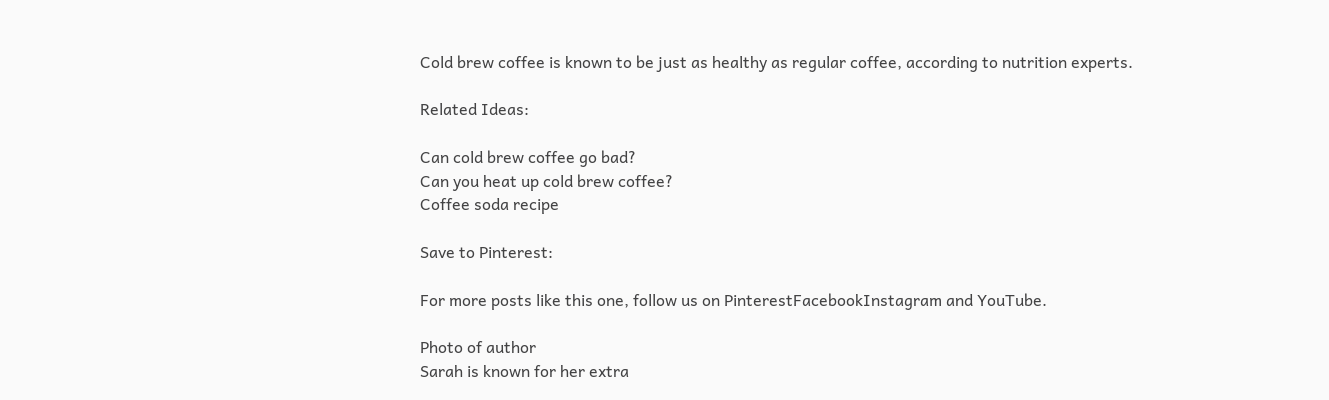Cold brew coffee is known to be just as healthy as regular coffee, according to nutrition experts.

Related Ideas:

Can cold brew coffee go bad?
Can you heat up cold brew coffee?
Coffee soda recipe

Save to Pinterest:

For more posts like this one, follow us on PinterestFacebookInstagram and YouTube.

Photo of author
Sarah is known for her extra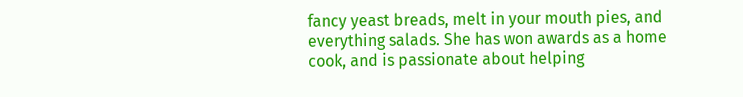fancy yeast breads, melt in your mouth pies, and everything salads. She has won awards as a home cook, and is passionate about helping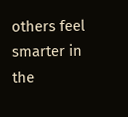others feel smarter in the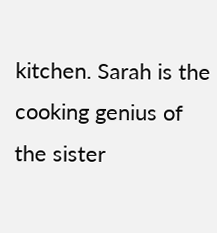kitchen. Sarah is the cooking genius of the sister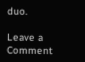duo.

Leave a Comment